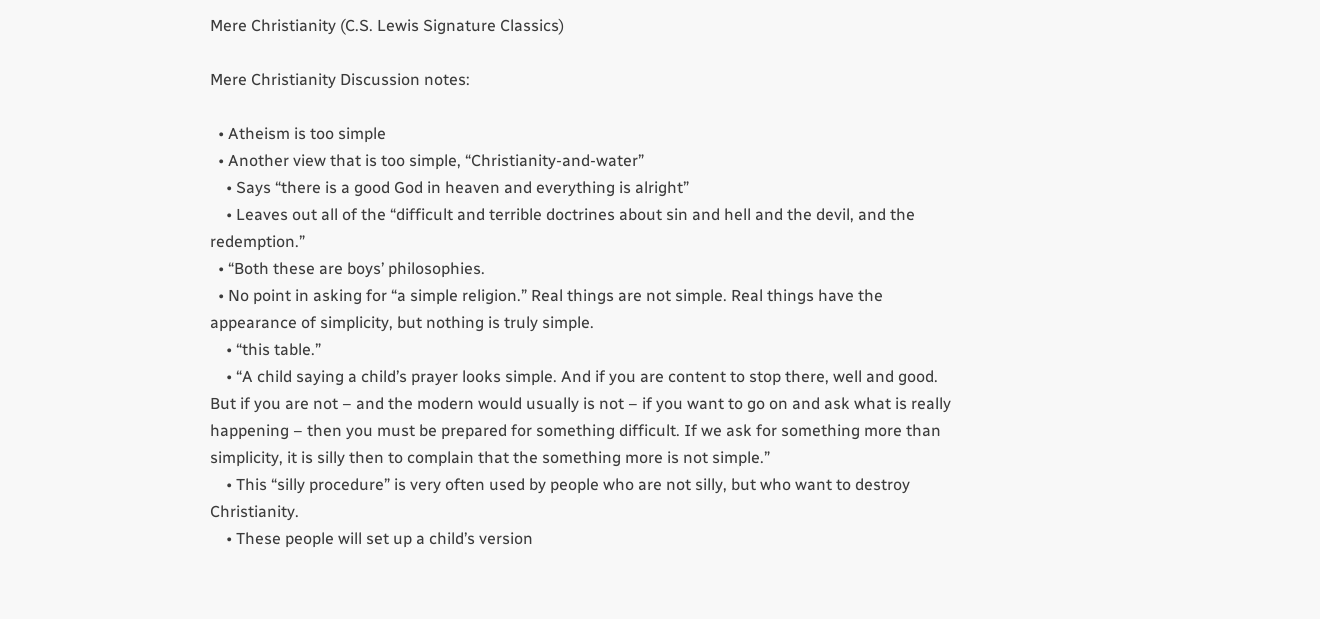Mere Christianity (C.S. Lewis Signature Classics)

Mere Christianity Discussion notes:

  • Atheism is too simple
  • Another view that is too simple, “Christianity-and-water”
    • Says “there is a good God in heaven and everything is alright”
    • Leaves out all of the “difficult and terrible doctrines about sin and hell and the devil, and the redemption.”
  • “Both these are boys’ philosophies.
  • No point in asking for “a simple religion.” Real things are not simple. Real things have the appearance of simplicity, but nothing is truly simple.
    • “this table.”
    • “A child saying a child’s prayer looks simple. And if you are content to stop there, well and good. But if you are not – and the modern would usually is not – if you want to go on and ask what is really happening – then you must be prepared for something difficult. If we ask for something more than simplicity, it is silly then to complain that the something more is not simple.”
    • This “silly procedure” is very often used by people who are not silly, but who want to destroy Christianity.
    • These people will set up a child’s version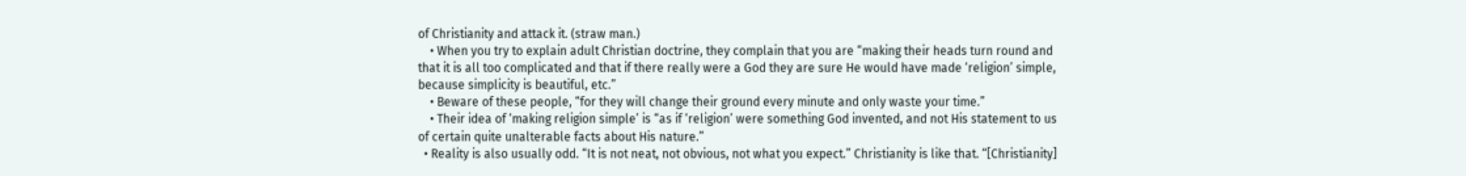of Christianity and attack it. (straw man.)
    • When you try to explain adult Christian doctrine, they complain that you are “making their heads turn round and that it is all too complicated and that if there really were a God they are sure He would have made ‘religion’ simple, because simplicity is beautiful, etc.”
    • Beware of these people, “for they will change their ground every minute and only waste your time.”
    • Their idea of ‘making religion simple’ is “as if ‘religion’ were something God invented, and not His statement to us of certain quite unalterable facts about His nature.”
  • Reality is also usually odd. “It is not neat, not obvious, not what you expect.” Christianity is like that. “[Christianity]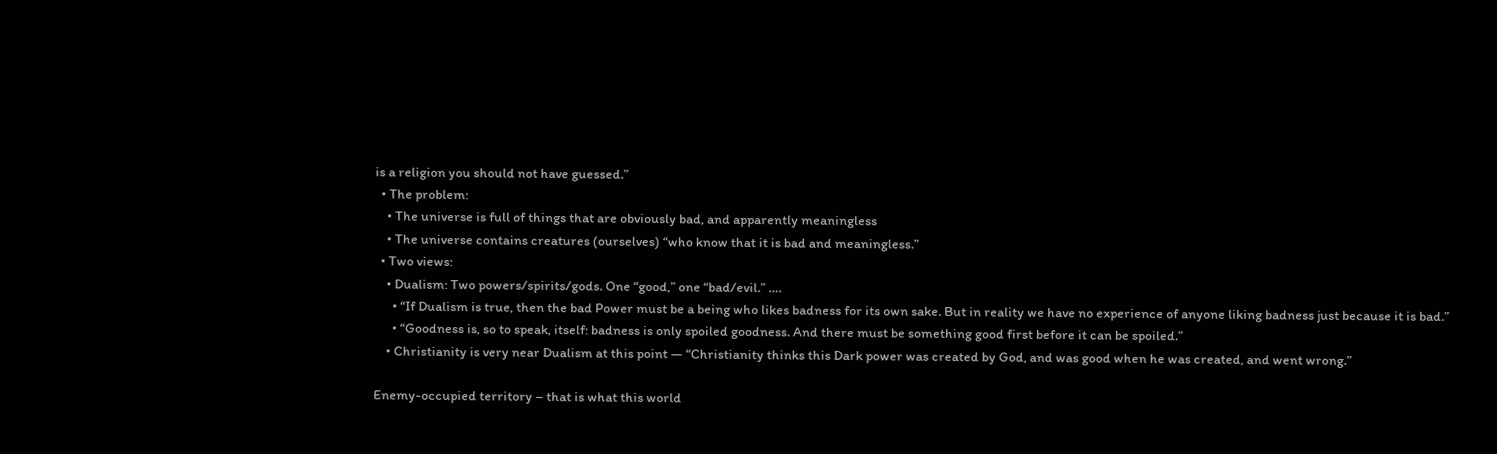is a religion you should not have guessed.”
  • The problem:
    • The universe is full of things that are obviously bad, and apparently meaningless
    • The universe contains creatures (ourselves) “who know that it is bad and meaningless.”
  • Two views:
    • Dualism: Two powers/spirits/gods. One “good,” one “bad/evil.” ….
      • “If Dualism is true, then the bad Power must be a being who likes badness for its own sake. But in reality we have no experience of anyone liking badness just because it is bad.”
      • “Goodness is, so to speak, itself: badness is only spoiled goodness. And there must be something good first before it can be spoiled.”
    • Christianity is very near Dualism at this point — “Christianity thinks this Dark power was created by God, and was good when he was created, and went wrong.”

Enemy-occupied territory – that is what this world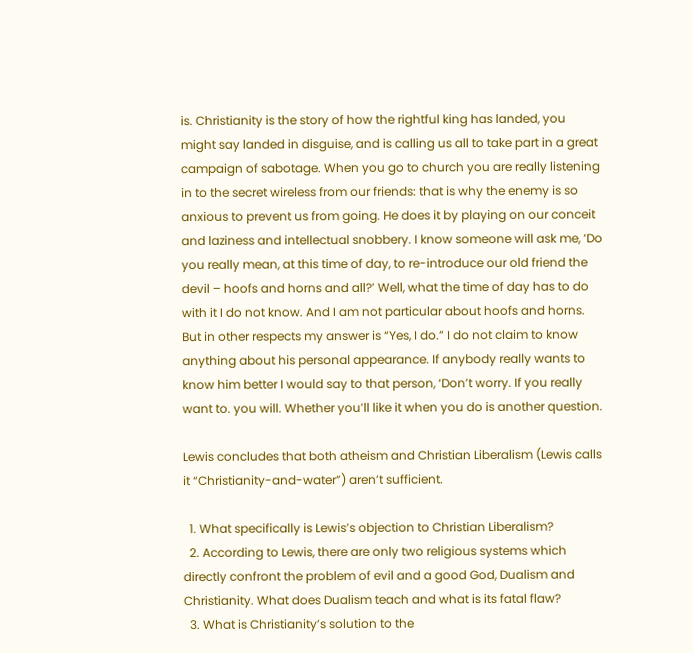is. Christianity is the story of how the rightful king has landed, you might say landed in disguise, and is calling us all to take part in a great campaign of sabotage. When you go to church you are really listening in to the secret wireless from our friends: that is why the enemy is so anxious to prevent us from going. He does it by playing on our conceit and laziness and intellectual snobbery. I know someone will ask me, ‘Do you really mean, at this time of day, to re-introduce our old friend the devil – hoofs and horns and all?’ Well, what the time of day has to do with it I do not know. And I am not particular about hoofs and horns. But in other respects my answer is “Yes, I do.” I do not claim to know anything about his personal appearance. If anybody really wants to know him better I would say to that person, ‘Don’t worry. If you really want to. you will. Whether you’ll like it when you do is another question.

Lewis concludes that both atheism and Christian Liberalism (Lewis calls it “Christianity-and-water”) aren’t sufficient.

  1. What specifically is Lewis’s objection to Christian Liberalism?
  2. According to Lewis, there are only two religious systems which directly confront the problem of evil and a good God, Dualism and Christianity. What does Dualism teach and what is its fatal flaw?
  3. What is Christianity’s solution to the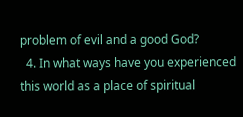problem of evil and a good God?
  4. In what ways have you experienced this world as a place of spiritual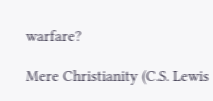warfare?

Mere Christianity (C.S. Lewis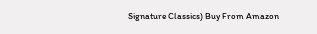Signature Classics) Buy From Amazon